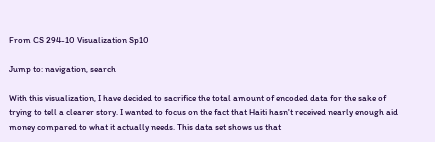From CS 294-10 Visualization Sp10

Jump to: navigation, search

With this visualization, I have decided to sacrifice the total amount of encoded data for the sake of trying to tell a clearer story. I wanted to focus on the fact that Haiti hasn't received nearly enough aid money compared to what it actually needs. This data set shows us that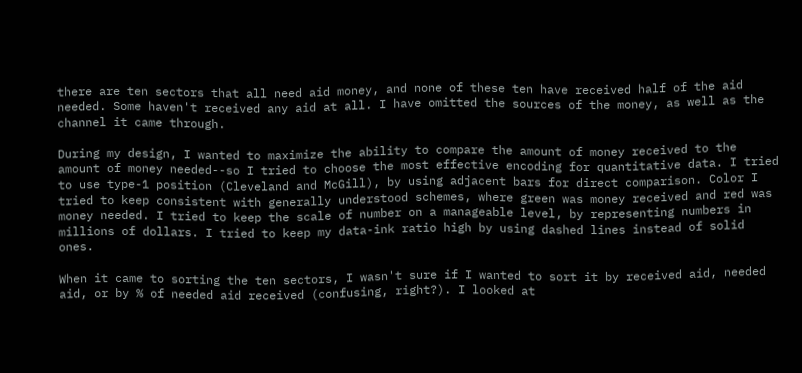there are ten sectors that all need aid money, and none of these ten have received half of the aid needed. Some haven't received any aid at all. I have omitted the sources of the money, as well as the channel it came through.

During my design, I wanted to maximize the ability to compare the amount of money received to the amount of money needed--so I tried to choose the most effective encoding for quantitative data. I tried to use type-1 position (Cleveland and McGill), by using adjacent bars for direct comparison. Color I tried to keep consistent with generally understood schemes, where green was money received and red was money needed. I tried to keep the scale of number on a manageable level, by representing numbers in millions of dollars. I tried to keep my data-ink ratio high by using dashed lines instead of solid ones.

When it came to sorting the ten sectors, I wasn't sure if I wanted to sort it by received aid, needed aid, or by % of needed aid received (confusing, right?). I looked at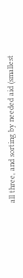all three, and sorting by needed aid (smallest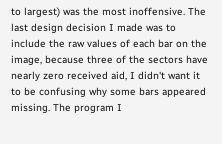to largest) was the most inoffensive. The last design decision I made was to include the raw values of each bar on the image, because three of the sectors have nearly zero received aid, I didn't want it to be confusing why some bars appeared missing. The program I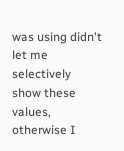was using didn't let me selectively show these values, otherwise I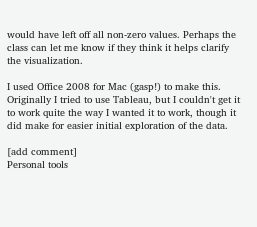would have left off all non-zero values. Perhaps the class can let me know if they think it helps clarify the visualization.

I used Office 2008 for Mac (gasp!) to make this. Originally I tried to use Tableau, but I couldn't get it to work quite the way I wanted it to work, though it did make for easier initial exploration of the data.

[add comment]
Personal tools